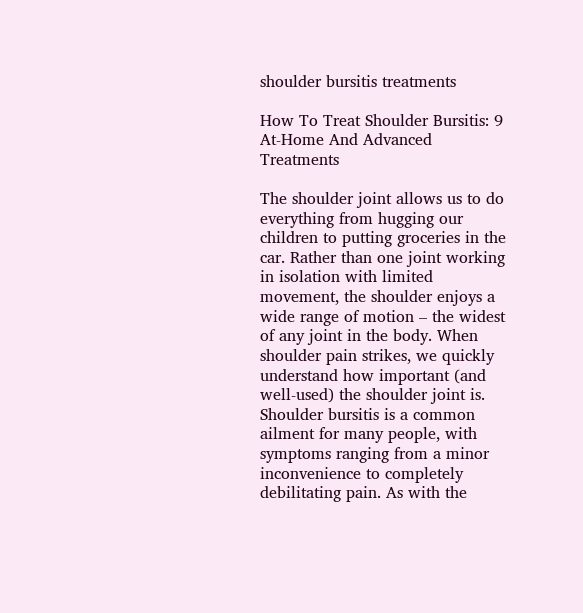shoulder bursitis treatments

How To Treat Shoulder Bursitis: 9 At-Home And Advanced Treatments

The shoulder joint allows us to do everything from hugging our children to putting groceries in the car. Rather than one joint working in isolation with limited movement, the shoulder enjoys a wide range of motion – the widest of any joint in the body. When shoulder pain strikes, we quickly understand how important (and well-used) the shoulder joint is. Shoulder bursitis is a common ailment for many people, with symptoms ranging from a minor inconvenience to completely debilitating pain. As with the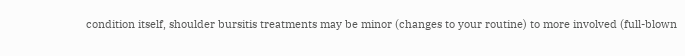condition itself, shoulder bursitis treatments may be minor (changes to your routine) to more involved (full-blown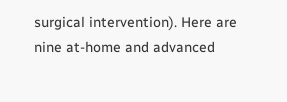surgical intervention). Here are nine at-home and advanced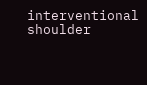interventional shoulder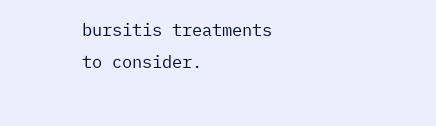bursitis treatments to consider.